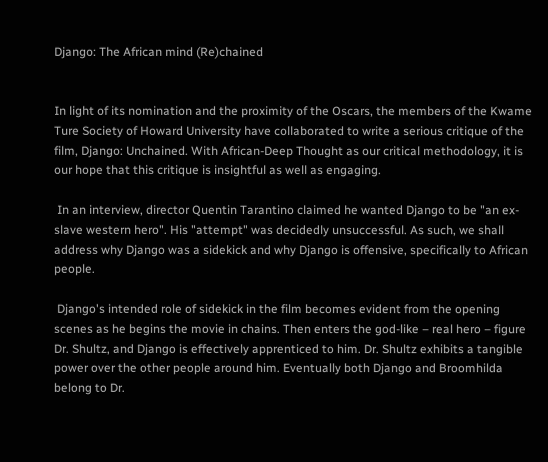Django: The African mind (Re)chained


In light of its nomination and the proximity of the Oscars, the members of the Kwame Ture Society of Howard University have collaborated to write a serious critique of the film, Django: Unchained. With African-Deep Thought as our critical methodology, it is our hope that this critique is insightful as well as engaging.

 In an interview, director Quentin Tarantino claimed he wanted Django to be "an ex-slave western hero". His "attempt" was decidedly unsuccessful. As such, we shall address why Django was a sidekick and why Django is offensive, specifically to African people.

 Django's intended role of sidekick in the film becomes evident from the opening scenes as he begins the movie in chains. Then enters the god-like – real hero – figure Dr. Shultz, and Django is effectively apprenticed to him. Dr. Shultz exhibits a tangible power over the other people around him. Eventually both Django and Broomhilda belong to Dr.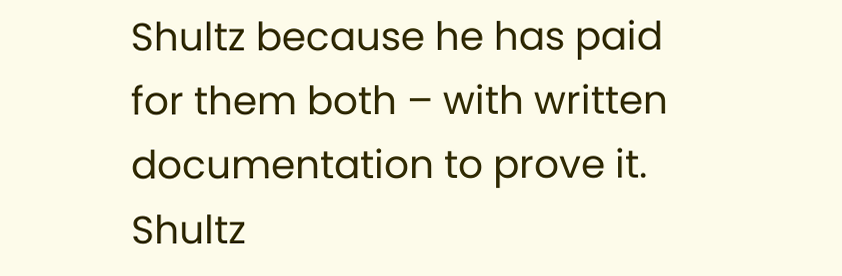Shultz because he has paid for them both – with written documentation to prove it. Shultz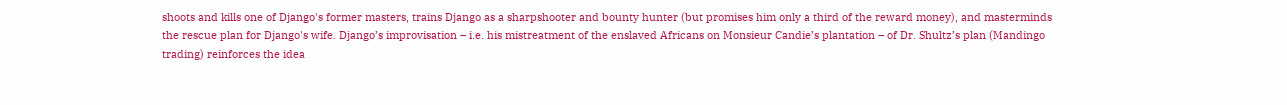shoots and kills one of Django's former masters, trains Django as a sharpshooter and bounty hunter (but promises him only a third of the reward money), and masterminds the rescue plan for Django's wife. Django’s improvisation – i.e. his mistreatment of the enslaved Africans on Monsieur Candie’s plantation – of Dr. Shultz’s plan (Mandingo trading) reinforces the idea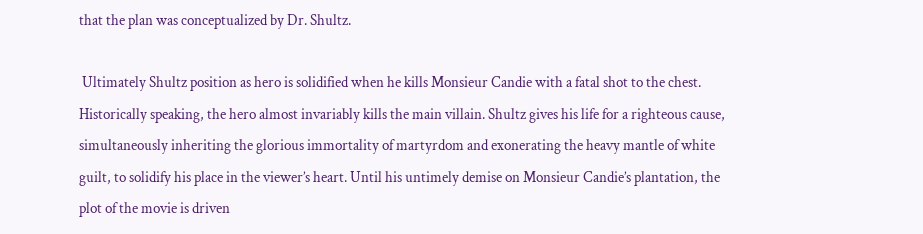that the plan was conceptualized by Dr. Shultz.

 Ultimately Shultz position as hero is solidified when he kills Monsieur Candie with a fatal shot to the chest. Historically speaking, the hero almost invariably kills the main villain. Shultz gives his life for a righteous cause, simultaneously inheriting the glorious immortality of martyrdom and exonerating the heavy mantle of white guilt, to solidify his place in the viewer’s heart. Until his untimely demise on Monsieur Candie’s plantation, the plot of the movie is driven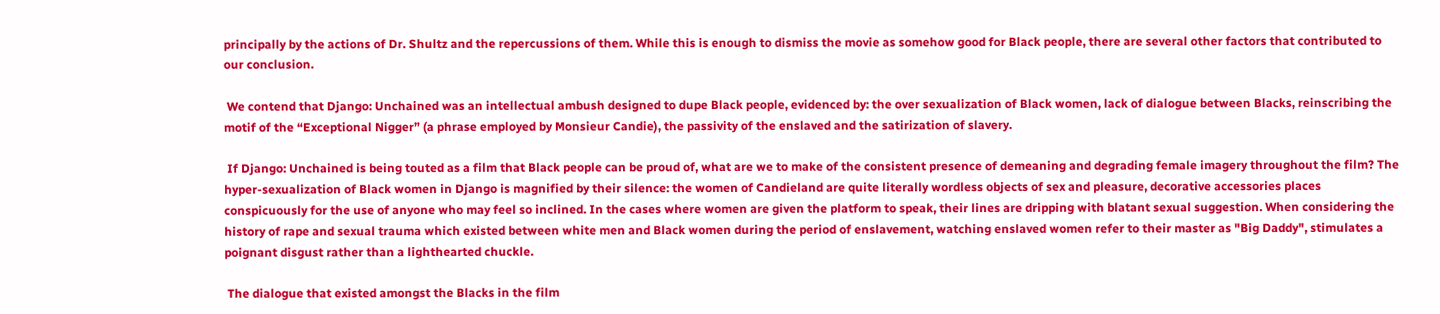principally by the actions of Dr. Shultz and the repercussions of them. While this is enough to dismiss the movie as somehow good for Black people, there are several other factors that contributed to our conclusion.

 We contend that Django: Unchained was an intellectual ambush designed to dupe Black people, evidenced by: the over sexualization of Black women, lack of dialogue between Blacks, reinscribing the motif of the “Exceptional Nigger” (a phrase employed by Monsieur Candie), the passivity of the enslaved and the satirization of slavery.

 If Django: Unchained is being touted as a film that Black people can be proud of, what are we to make of the consistent presence of demeaning and degrading female imagery throughout the film? The hyper-sexualization of Black women in Django is magnified by their silence: the women of Candieland are quite literally wordless objects of sex and pleasure, decorative accessories places conspicuously for the use of anyone who may feel so inclined. In the cases where women are given the platform to speak, their lines are dripping with blatant sexual suggestion. When considering the history of rape and sexual trauma which existed between white men and Black women during the period of enslavement, watching enslaved women refer to their master as "Big Daddy", stimulates a poignant disgust rather than a lighthearted chuckle.

 The dialogue that existed amongst the Blacks in the film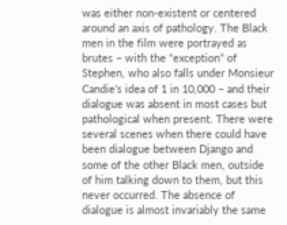was either non-existent or centered around an axis of pathology. The Black men in the film were portrayed as brutes – with the “exception” of Stephen, who also falls under Monsieur Candie’s idea of 1 in 10,000 – and their dialogue was absent in most cases but pathological when present. There were several scenes when there could have been dialogue between Django and some of the other Black men, outside of him talking down to them, but this never occurred. The absence of dialogue is almost invariably the same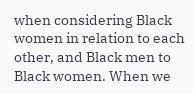when considering Black women in relation to each other, and Black men to Black women. When we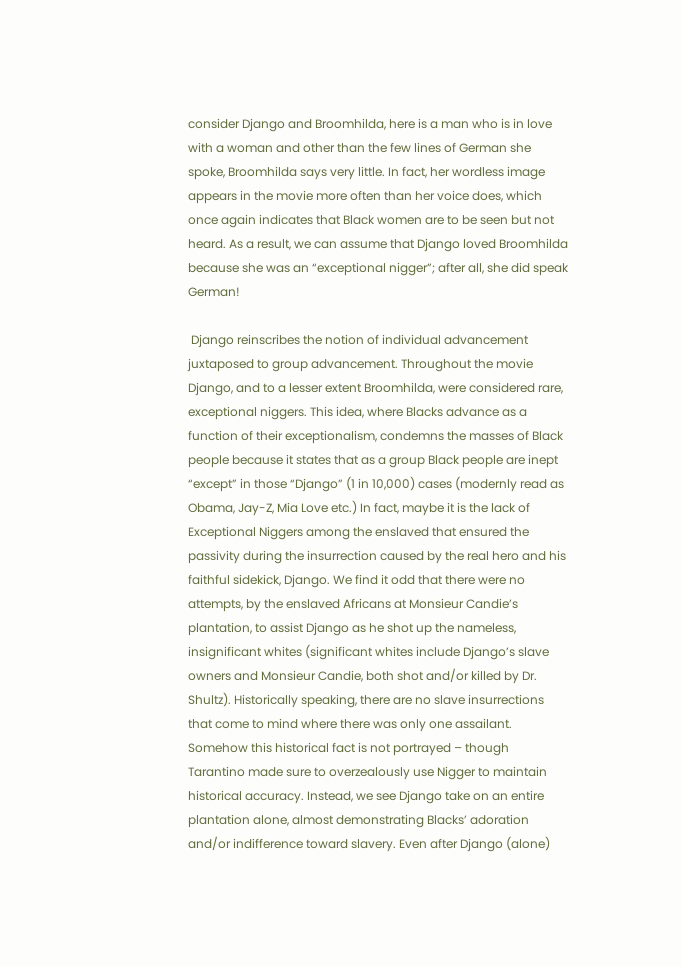consider Django and Broomhilda, here is a man who is in love with a woman and other than the few lines of German she spoke, Broomhilda says very little. In fact, her wordless image appears in the movie more often than her voice does, which once again indicates that Black women are to be seen but not heard. As a result, we can assume that Django loved Broomhilda because she was an “exceptional nigger”; after all, she did speak German!

 Django reinscribes the notion of individual advancement juxtaposed to group advancement. Throughout the movie Django, and to a lesser extent Broomhilda, were considered rare, exceptional niggers. This idea, where Blacks advance as a function of their exceptionalism, condemns the masses of Black people because it states that as a group Black people are inept “except” in those “Django” (1 in 10,000) cases (modernly read as Obama, Jay-Z, Mia Love etc.) In fact, maybe it is the lack of Exceptional Niggers among the enslaved that ensured the passivity during the insurrection caused by the real hero and his faithful sidekick, Django. We find it odd that there were no attempts, by the enslaved Africans at Monsieur Candie’s plantation, to assist Django as he shot up the nameless, insignificant whites (significant whites include Django’s slave owners and Monsieur Candie, both shot and/or killed by Dr. Shultz). Historically speaking, there are no slave insurrections that come to mind where there was only one assailant. Somehow this historical fact is not portrayed – though Tarantino made sure to overzealously use Nigger to maintain historical accuracy. Instead, we see Django take on an entire plantation alone, almost demonstrating Blacks’ adoration and/or indifference toward slavery. Even after Django (alone)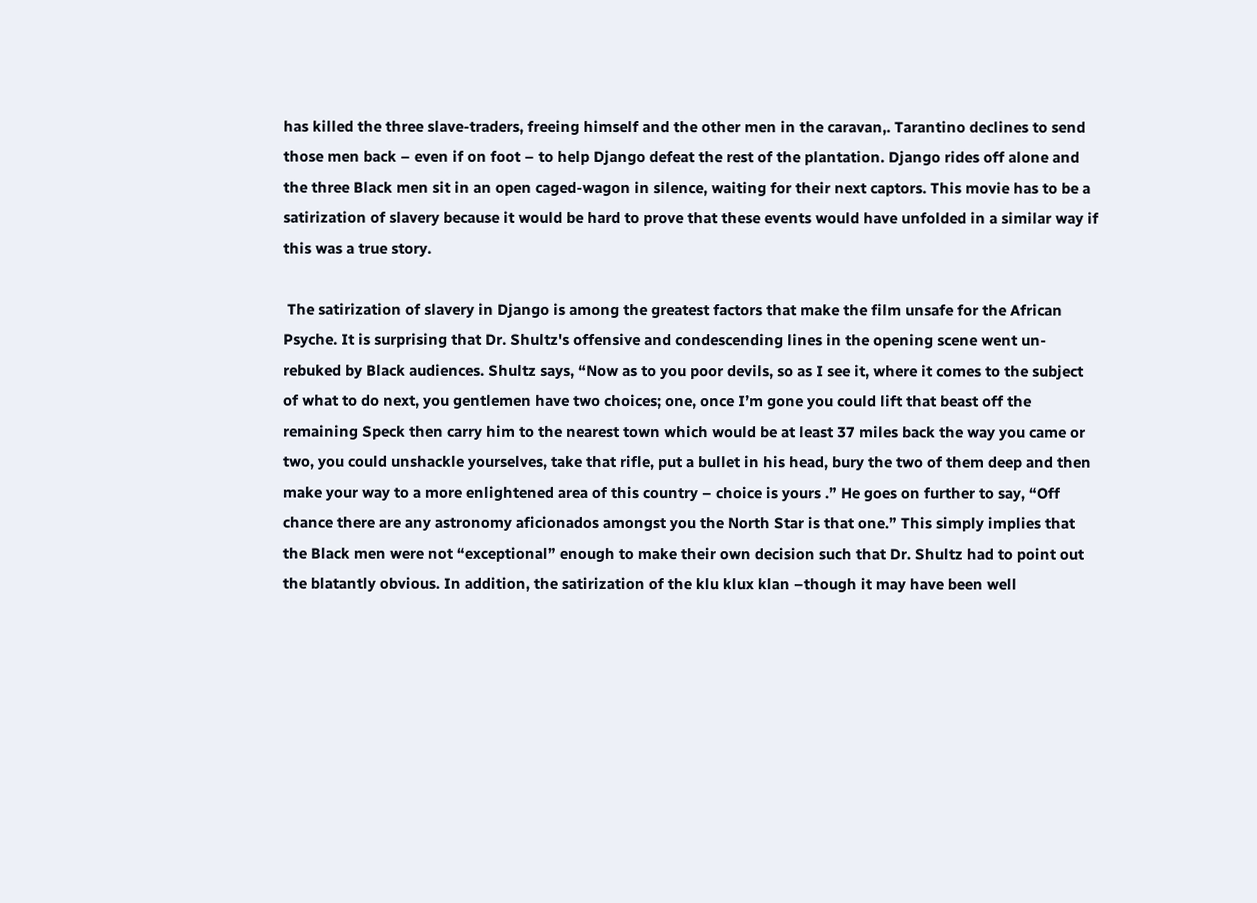has killed the three slave-traders, freeing himself and the other men in the caravan,. Tarantino declines to send those men back – even if on foot – to help Django defeat the rest of the plantation. Django rides off alone and the three Black men sit in an open caged-wagon in silence, waiting for their next captors. This movie has to be a satirization of slavery because it would be hard to prove that these events would have unfolded in a similar way if this was a true story.

 The satirization of slavery in Django is among the greatest factors that make the film unsafe for the African Psyche. It is surprising that Dr. Shultz's offensive and condescending lines in the opening scene went un-rebuked by Black audiences. Shultz says, “Now as to you poor devils, so as I see it, where it comes to the subject of what to do next, you gentlemen have two choices; one, once I’m gone you could lift that beast off the remaining Speck then carry him to the nearest town which would be at least 37 miles back the way you came or two, you could unshackle yourselves, take that rifle, put a bullet in his head, bury the two of them deep and then make your way to a more enlightened area of this country – choice is yours .” He goes on further to say, “Off chance there are any astronomy aficionados amongst you the North Star is that one.” This simply implies that the Black men were not “exceptional” enough to make their own decision such that Dr. Shultz had to point out the blatantly obvious. In addition, the satirization of the klu klux klan –though it may have been well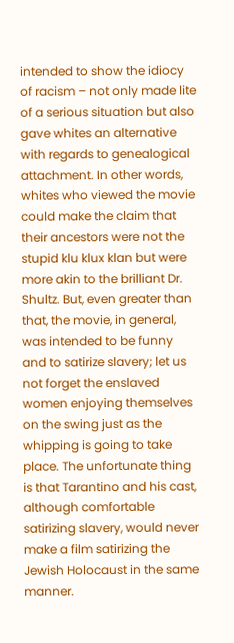intended to show the idiocy of racism – not only made lite of a serious situation but also gave whites an alternative with regards to genealogical attachment. In other words, whites who viewed the movie could make the claim that their ancestors were not the stupid klu klux klan but were more akin to the brilliant Dr. Shultz. But, even greater than that, the movie, in general, was intended to be funny and to satirize slavery; let us not forget the enslaved women enjoying themselves on the swing just as the whipping is going to take place. The unfortunate thing is that Tarantino and his cast, although comfortable satirizing slavery, would never make a film satirizing the Jewish Holocaust in the same manner.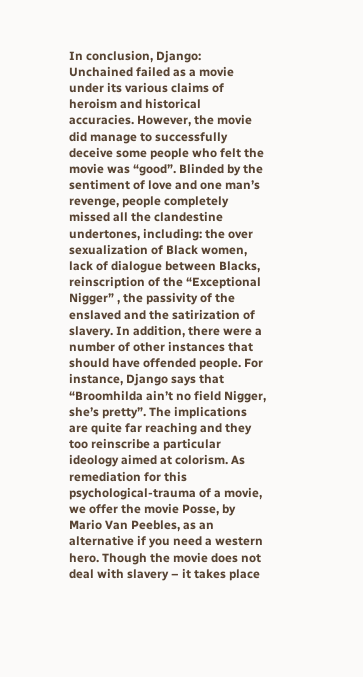In conclusion, Django: Unchained failed as a movie under its various claims of heroism and historical accuracies. However, the movie did manage to successfully deceive some people who felt the movie was “good”. Blinded by the sentiment of love and one man’s revenge, people completely missed all the clandestine undertones, including: the over sexualization of Black women, lack of dialogue between Blacks, reinscription of the “Exceptional Nigger” , the passivity of the enslaved and the satirization of slavery. In addition, there were a number of other instances that should have offended people. For instance, Django says that “Broomhilda ain’t no field Nigger, she’s pretty”. The implications are quite far reaching and they too reinscribe a particular ideology aimed at colorism. As remediation for this psychological-trauma of a movie, we offer the movie Posse, by Mario Van Peebles, as an alternative if you need a western hero. Though the movie does not deal with slavery – it takes place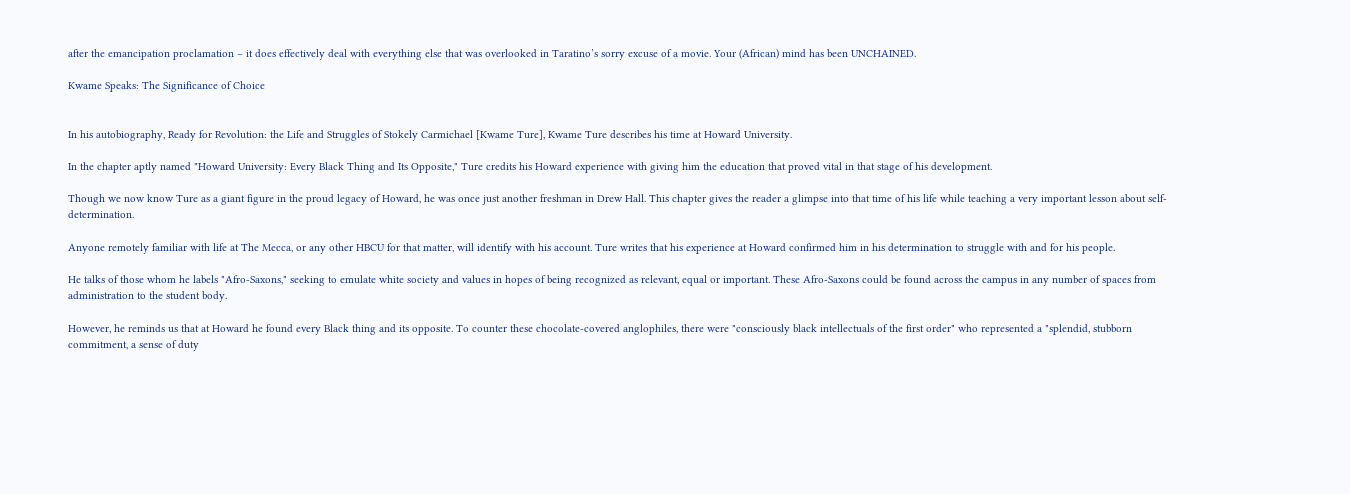after the emancipation proclamation – it does effectively deal with everything else that was overlooked in Taratino’s sorry excuse of a movie. Your (African) mind has been UNCHAINED.

Kwame Speaks: The Significance of Choice


In his autobiography, Ready for Revolution: the Life and Struggles of Stokely Carmichael [Kwame Ture], Kwame Ture describes his time at Howard University.

In the chapter aptly named "Howard University: Every Black Thing and Its Opposite," Ture credits his Howard experience with giving him the education that proved vital in that stage of his development.

Though we now know Ture as a giant figure in the proud legacy of Howard, he was once just another freshman in Drew Hall. This chapter gives the reader a glimpse into that time of his life while teaching a very important lesson about self-determination.

Anyone remotely familiar with life at The Mecca, or any other HBCU for that matter, will identify with his account. Ture writes that his experience at Howard confirmed him in his determination to struggle with and for his people.

He talks of those whom he labels "Afro-Saxons," seeking to emulate white society and values in hopes of being recognized as relevant, equal or important. These Afro-Saxons could be found across the campus in any number of spaces from administration to the student body.

However, he reminds us that at Howard he found every Black thing and its opposite. To counter these chocolate-covered anglophiles, there were "consciously black intellectuals of the first order" who represented a "splendid, stubborn commitment, a sense of duty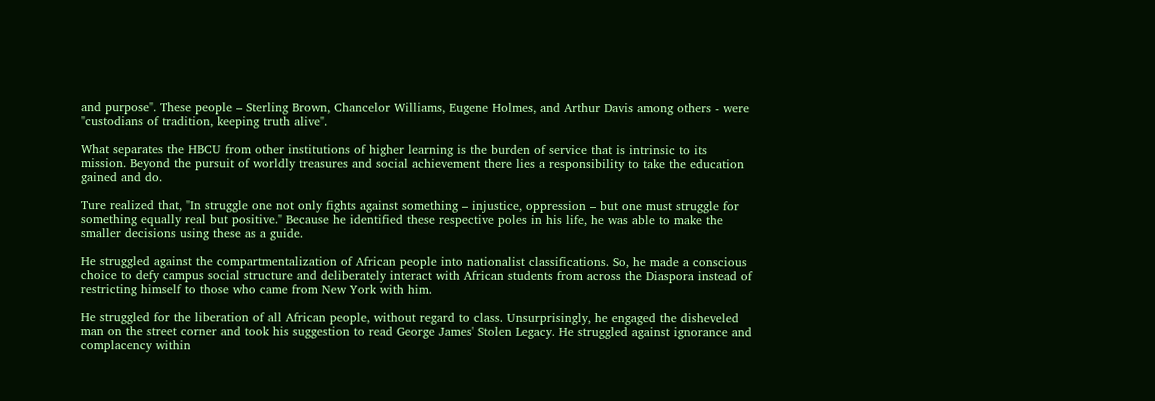and purpose". These people – Sterling Brown, Chancelor Williams, Eugene Holmes, and Arthur Davis among others - were "custodians of tradition, keeping truth alive".

What separates the HBCU from other institutions of higher learning is the burden of service that is intrinsic to its mission. Beyond the pursuit of worldly treasures and social achievement there lies a responsibility to take the education gained and do.

Ture realized that, "In struggle one not only fights against something – injustice, oppression – but one must struggle for something equally real but positive." Because he identified these respective poles in his life, he was able to make the smaller decisions using these as a guide.

He struggled against the compartmentalization of African people into nationalist classifications. So, he made a conscious choice to defy campus social structure and deliberately interact with African students from across the Diaspora instead of restricting himself to those who came from New York with him.

He struggled for the liberation of all African people, without regard to class. Unsurprisingly, he engaged the disheveled man on the street corner and took his suggestion to read George James' Stolen Legacy. He struggled against ignorance and complacency within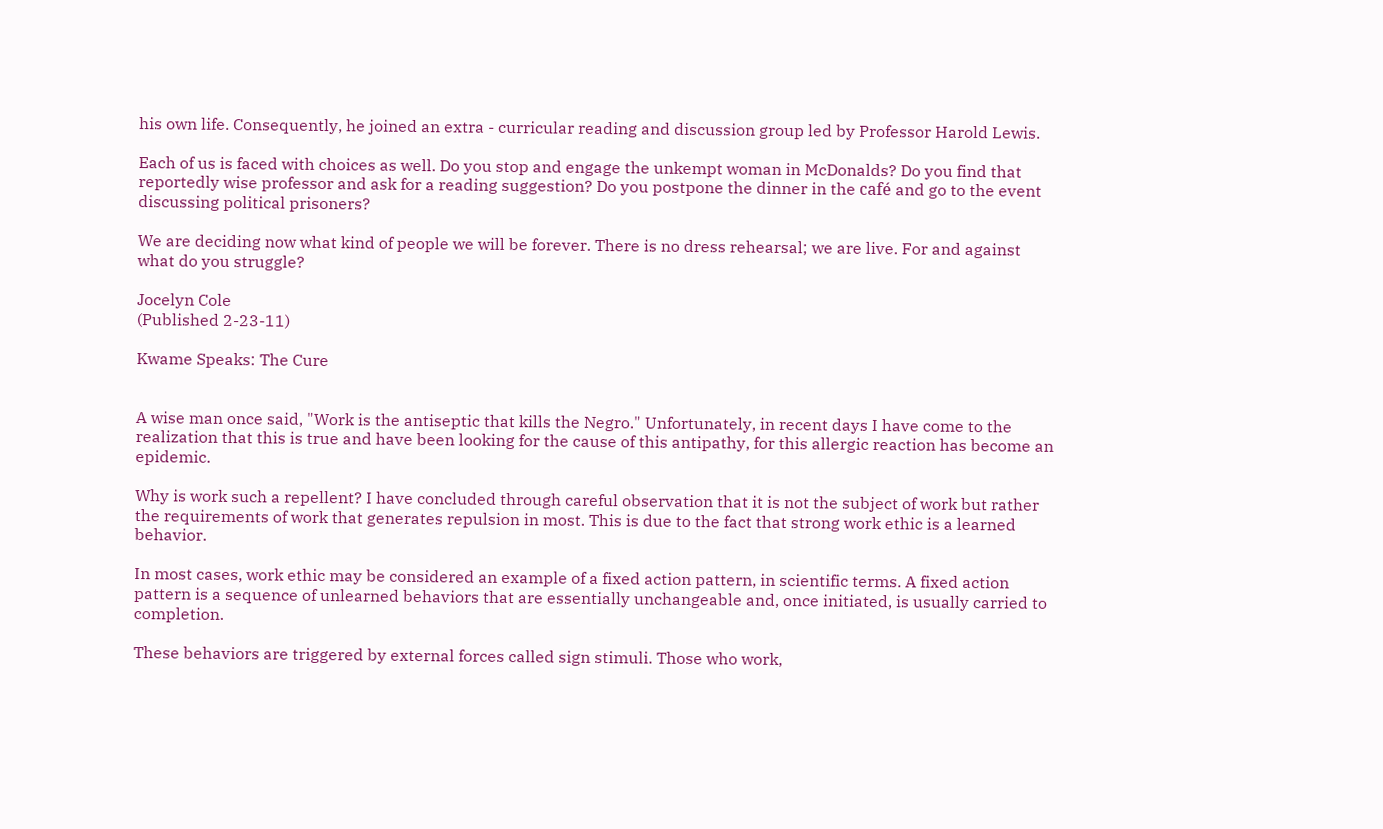his own life. Consequently, he joined an extra - curricular reading and discussion group led by Professor Harold Lewis.

Each of us is faced with choices as well. Do you stop and engage the unkempt woman in McDonalds? Do you find that reportedly wise professor and ask for a reading suggestion? Do you postpone the dinner in the café and go to the event discussing political prisoners?

We are deciding now what kind of people we will be forever. There is no dress rehearsal; we are live. For and against what do you struggle?

Jocelyn Cole
(Published 2-23-11)

Kwame Speaks: The Cure


A wise man once said, "Work is the antiseptic that kills the Negro." Unfortunately, in recent days I have come to the realization that this is true and have been looking for the cause of this antipathy, for this allergic reaction has become an epidemic.

Why is work such a repellent? I have concluded through careful observation that it is not the subject of work but rather the requirements of work that generates repulsion in most. This is due to the fact that strong work ethic is a learned behavior.

In most cases, work ethic may be considered an example of a fixed action pattern, in scientific terms. A fixed action pattern is a sequence of unlearned behaviors that are essentially unchangeable and, once initiated, is usually carried to completion.

These behaviors are triggered by external forces called sign stimuli. Those who work,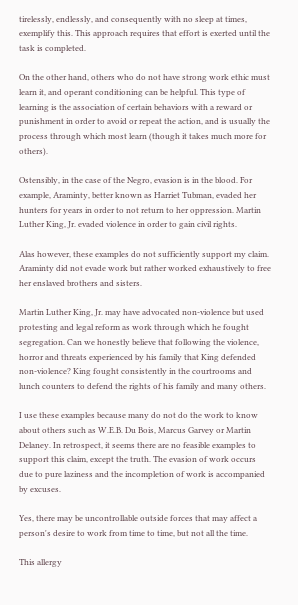tirelessly, endlessly, and consequently with no sleep at times, exemplify this. This approach requires that effort is exerted until the task is completed.

On the other hand, others who do not have strong work ethic must learn it, and operant conditioning can be helpful. This type of learning is the association of certain behaviors with a reward or punishment in order to avoid or repeat the action, and is usually the process through which most learn (though it takes much more for others).

Ostensibly, in the case of the Negro, evasion is in the blood. For example, Araminty, better known as Harriet Tubman, evaded her hunters for years in order to not return to her oppression. Martin Luther King, Jr. evaded violence in order to gain civil rights.

Alas however, these examples do not sufficiently support my claim. Araminty did not evade work but rather worked exhaustively to free her enslaved brothers and sisters.

Martin Luther King, Jr. may have advocated non-violence but used protesting and legal reform as work through which he fought segregation. Can we honestly believe that following the violence, horror and threats experienced by his family that King defended non-violence? King fought consistently in the courtrooms and lunch counters to defend the rights of his family and many others.

I use these examples because many do not do the work to know about others such as W.E.B. Du Bois, Marcus Garvey or Martin Delaney. In retrospect, it seems there are no feasible examples to support this claim, except the truth. The evasion of work occurs due to pure laziness and the incompletion of work is accompanied by excuses.

Yes, there may be uncontrollable outside forces that may affect a person's desire to work from time to time, but not all the time.

This allergy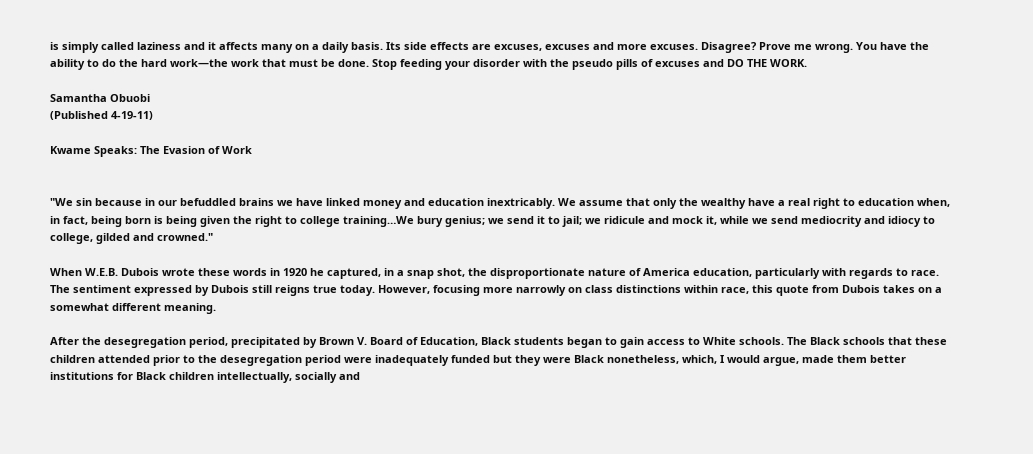is simply called laziness and it affects many on a daily basis. Its side effects are excuses, excuses and more excuses. Disagree? Prove me wrong. You have the ability to do the hard work—the work that must be done. Stop feeding your disorder with the pseudo pills of excuses and DO THE WORK.

Samantha Obuobi
(Published 4-19-11)

Kwame Speaks: The Evasion of Work


"We sin because in our befuddled brains we have linked money and education inextricably. We assume that only the wealthy have a real right to education when, in fact, being born is being given the right to college training…We bury genius; we send it to jail; we ridicule and mock it, while we send mediocrity and idiocy to college, gilded and crowned."

When W.E.B. Dubois wrote these words in 1920 he captured, in a snap shot, the disproportionate nature of America education, particularly with regards to race. The sentiment expressed by Dubois still reigns true today. However, focusing more narrowly on class distinctions within race, this quote from Dubois takes on a somewhat different meaning.

After the desegregation period, precipitated by Brown V. Board of Education, Black students began to gain access to White schools. The Black schools that these children attended prior to the desegregation period were inadequately funded but they were Black nonetheless, which, I would argue, made them better institutions for Black children intellectually, socially and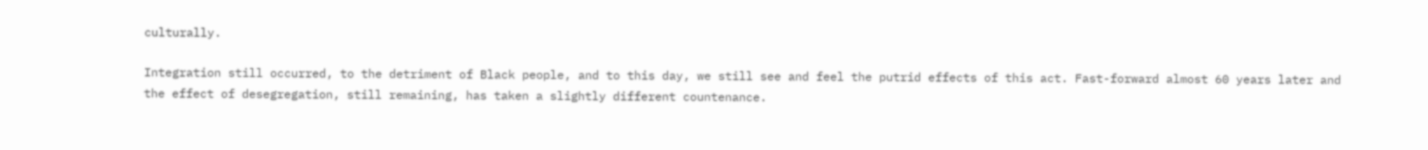culturally.

Integration still occurred, to the detriment of Black people, and to this day, we still see and feel the putrid effects of this act. Fast-forward almost 60 years later and the effect of desegregation, still remaining, has taken a slightly different countenance.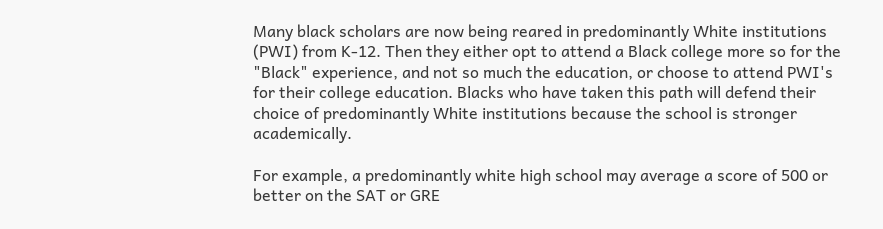Many black scholars are now being reared in predominantly White institutions (PWI) from K-12. Then they either opt to attend a Black college more so for the "Black" experience, and not so much the education, or choose to attend PWI's for their college education. Blacks who have taken this path will defend their choice of predominantly White institutions because the school is stronger academically.

For example, a predominantly white high school may average a score of 500 or better on the SAT or GRE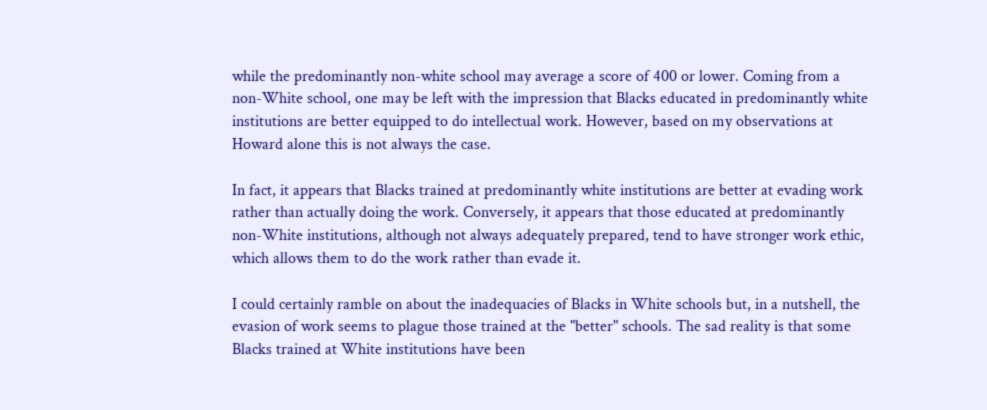while the predominantly non-white school may average a score of 400 or lower. Coming from a non-White school, one may be left with the impression that Blacks educated in predominantly white institutions are better equipped to do intellectual work. However, based on my observations at Howard alone this is not always the case.

In fact, it appears that Blacks trained at predominantly white institutions are better at evading work rather than actually doing the work. Conversely, it appears that those educated at predominantly non-White institutions, although not always adequately prepared, tend to have stronger work ethic, which allows them to do the work rather than evade it.

I could certainly ramble on about the inadequacies of Blacks in White schools but, in a nutshell, the evasion of work seems to plague those trained at the "better" schools. The sad reality is that some Blacks trained at White institutions have been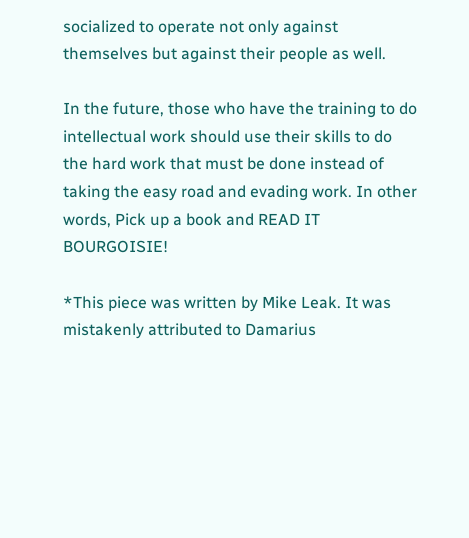socialized to operate not only against themselves but against their people as well.

In the future, those who have the training to do intellectual work should use their skills to do the hard work that must be done instead of taking the easy road and evading work. In other words, Pick up a book and READ IT BOURGOISIE!

*This piece was written by Mike Leak. It was mistakenly attributed to Damarius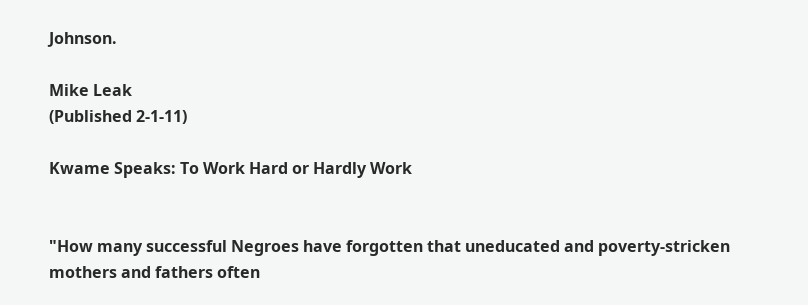Johnson.

Mike Leak
(Published 2-1-11)

Kwame Speaks: To Work Hard or Hardly Work


"How many successful Negroes have forgotten that uneducated and poverty-stricken mothers and fathers often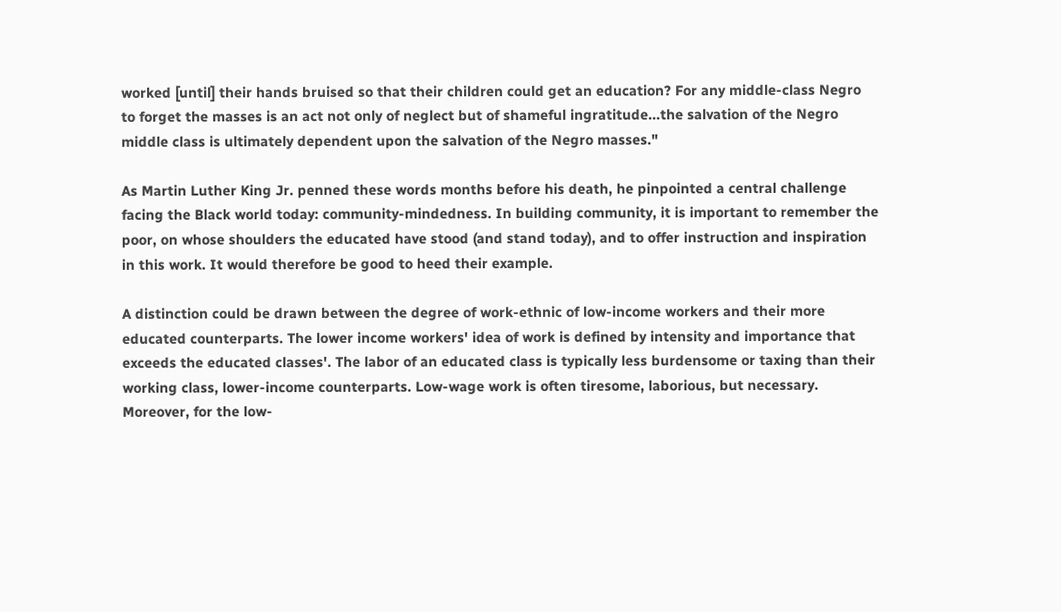worked [until] their hands bruised so that their children could get an education? For any middle-class Negro to forget the masses is an act not only of neglect but of shameful ingratitude...the salvation of the Negro middle class is ultimately dependent upon the salvation of the Negro masses."

As Martin Luther King Jr. penned these words months before his death, he pinpointed a central challenge facing the Black world today: community-mindedness. In building community, it is important to remember the poor, on whose shoulders the educated have stood (and stand today), and to offer instruction and inspiration in this work. It would therefore be good to heed their example.

A distinction could be drawn between the degree of work-ethnic of low-income workers and their more educated counterparts. The lower income workers' idea of work is defined by intensity and importance that exceeds the educated classes'. The labor of an educated class is typically less burdensome or taxing than their working class, lower-income counterparts. Low-wage work is often tiresome, laborious, but necessary. Moreover, for the low-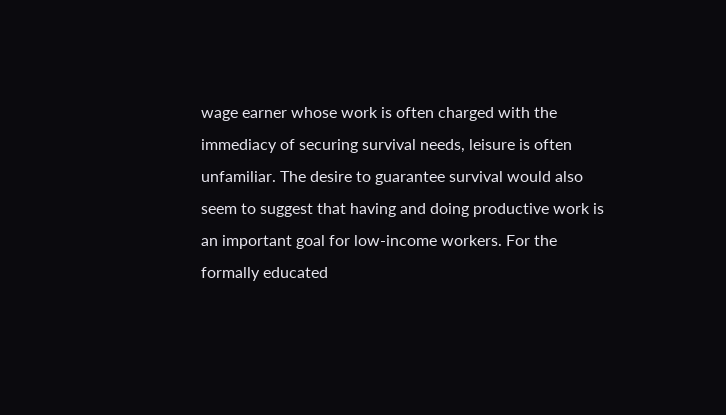wage earner whose work is often charged with the immediacy of securing survival needs, leisure is often unfamiliar. The desire to guarantee survival would also seem to suggest that having and doing productive work is an important goal for low-income workers. For the formally educated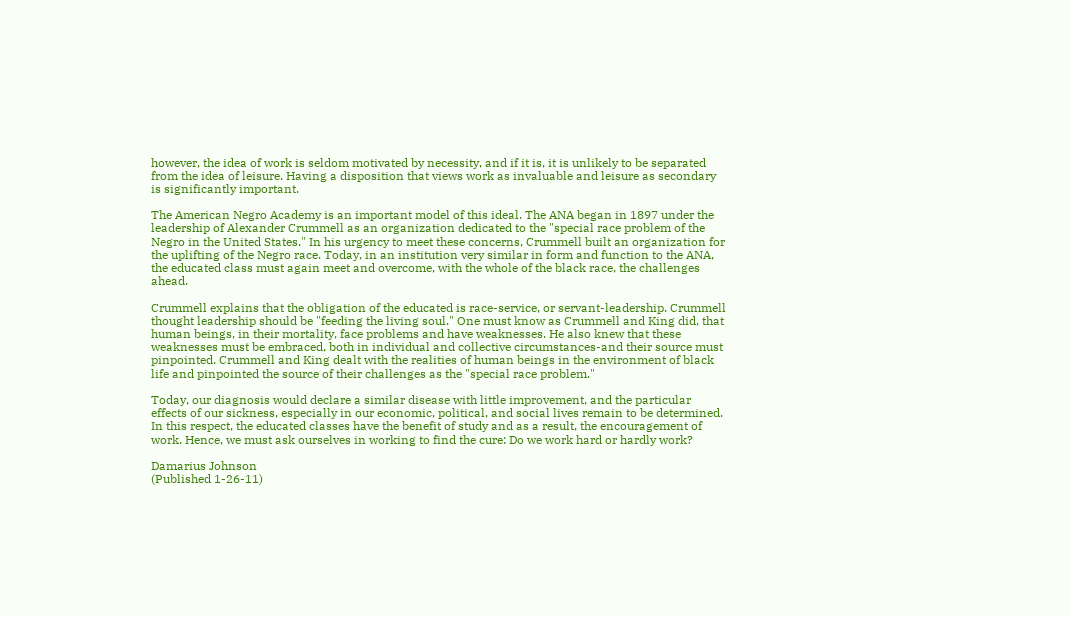however, the idea of work is seldom motivated by necessity, and if it is, it is unlikely to be separated from the idea of leisure. Having a disposition that views work as invaluable and leisure as secondary is significantly important.

The American Negro Academy is an important model of this ideal. The ANA began in 1897 under the leadership of Alexander Crummell as an organization dedicated to the "special race problem of the Negro in the United States." In his urgency to meet these concerns, Crummell built an organization for the uplifting of the Negro race. Today, in an institution very similar in form and function to the ANA, the educated class must again meet and overcome, with the whole of the black race, the challenges ahead.

Crummell explains that the obligation of the educated is race-service, or servant-leadership. Crummell thought leadership should be "feeding the living soul." One must know as Crummell and King did, that human beings, in their mortality, face problems and have weaknesses. He also knew that these weaknesses must be embraced, both in individual and collective circumstances-and their source must pinpointed. Crummell and King dealt with the realities of human beings in the environment of black life and pinpointed the source of their challenges as the "special race problem."

Today, our diagnosis would declare a similar disease with little improvement, and the particular effects of our sickness, especially in our economic, political, and social lives remain to be determined. In this respect, the educated classes have the benefit of study and as a result, the encouragement of work. Hence, we must ask ourselves in working to find the cure: Do we work hard or hardly work?

Damarius Johnson
(Published 1-26-11)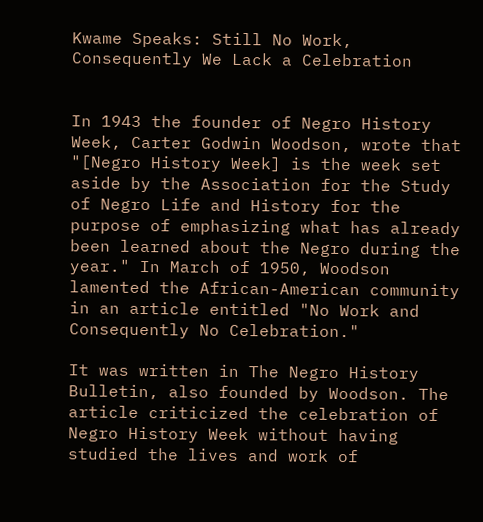Kwame Speaks: Still No Work, Consequently We Lack a Celebration


In 1943 the founder of Negro History Week, Carter Godwin Woodson, wrote that "[Negro History Week] is the week set aside by the Association for the Study of Negro Life and History for the purpose of emphasizing what has already been learned about the Negro during the year." In March of 1950, Woodson lamented the African-American community in an article entitled "No Work and Consequently No Celebration."

It was written in The Negro History Bulletin, also founded by Woodson. The article criticized the celebration of Negro History Week without having studied the lives and work of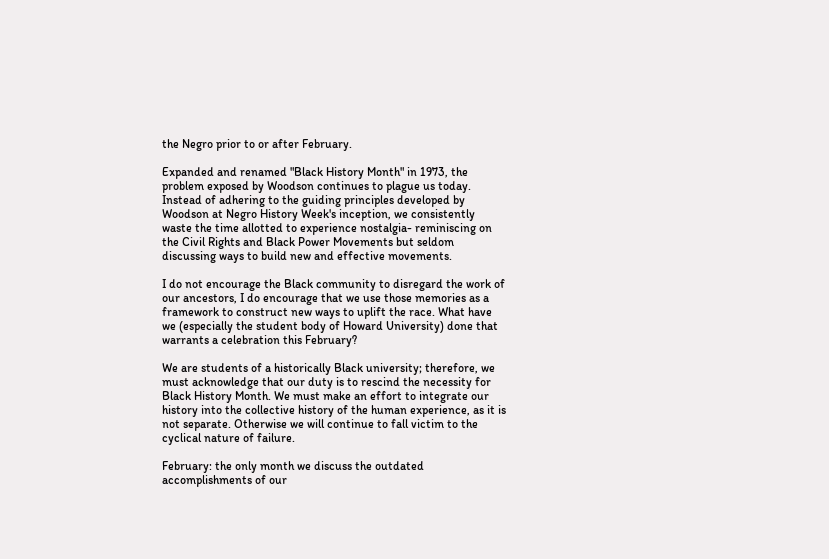the Negro prior to or after February.

Expanded and renamed "Black History Month" in 1973, the problem exposed by Woodson continues to plague us today. Instead of adhering to the guiding principles developed by Woodson at Negro History Week's inception, we consistently waste the time allotted to experience nostalgia- reminiscing on the Civil Rights and Black Power Movements but seldom discussing ways to build new and effective movements.

I do not encourage the Black community to disregard the work of our ancestors, I do encourage that we use those memories as a framework to construct new ways to uplift the race. What have we (especially the student body of Howard University) done that warrants a celebration this February?

We are students of a historically Black university; therefore, we must acknowledge that our duty is to rescind the necessity for Black History Month. We must make an effort to integrate our history into the collective history of the human experience, as it is not separate. Otherwise we will continue to fall victim to the cyclical nature of failure.

February: the only month we discuss the outdated accomplishments of our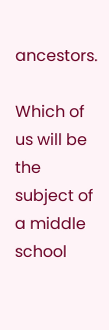ancestors.

Which of us will be the subject of a middle school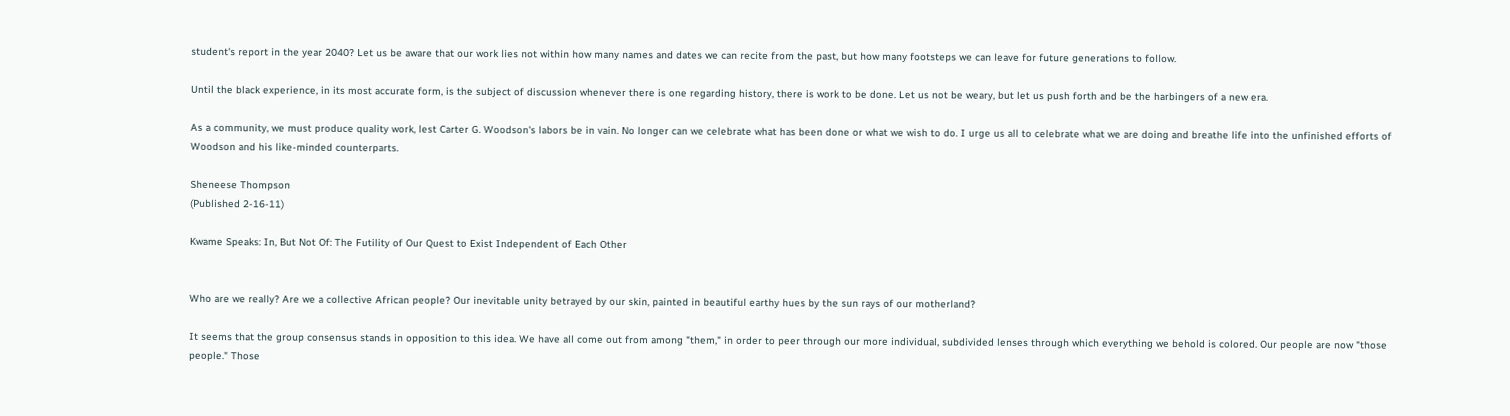student's report in the year 2040? Let us be aware that our work lies not within how many names and dates we can recite from the past, but how many footsteps we can leave for future generations to follow.

Until the black experience, in its most accurate form, is the subject of discussion whenever there is one regarding history, there is work to be done. Let us not be weary, but let us push forth and be the harbingers of a new era.

As a community, we must produce quality work, lest Carter G. Woodson's labors be in vain. No longer can we celebrate what has been done or what we wish to do. I urge us all to celebrate what we are doing and breathe life into the unfinished efforts of Woodson and his like-minded counterparts.

Sheneese Thompson
(Published 2-16-11)

Kwame Speaks: In, But Not Of: The Futility of Our Quest to Exist Independent of Each Other


Who are we really? Are we a collective African people? Our inevitable unity betrayed by our skin, painted in beautiful earthy hues by the sun rays of our motherland?

It seems that the group consensus stands in opposition to this idea. We have all come out from among "them," in order to peer through our more individual, subdivided lenses through which everything we behold is colored. Our people are now "those people." Those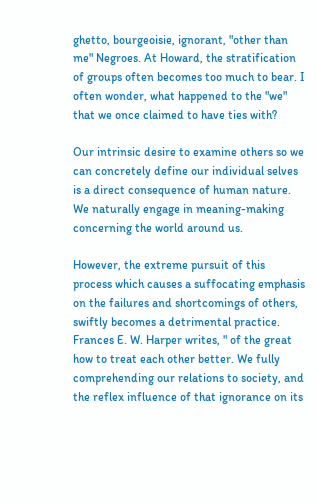ghetto, bourgeoisie, ignorant, "other than me" Negroes. At Howard, the stratification of groups often becomes too much to bear. I often wonder, what happened to the "we" that we once claimed to have ties with?

Our intrinsic desire to examine others so we can concretely define our individual selves is a direct consequence of human nature. We naturally engage in meaning-making concerning the world around us.

However, the extreme pursuit of this process which causes a suffocating emphasis on the failures and shortcomings of others, swiftly becomes a detrimental practice. Frances E. W. Harper writes, " of the great how to treat each other better. We fully comprehending our relations to society, and the reflex influence of that ignorance on its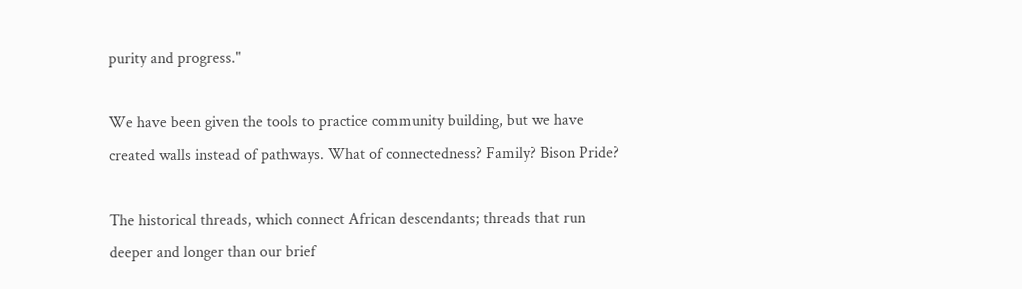purity and progress."

We have been given the tools to practice community building, but we have created walls instead of pathways. What of connectedness? Family? Bison Pride?

The historical threads, which connect African descendants; threads that run deeper and longer than our brief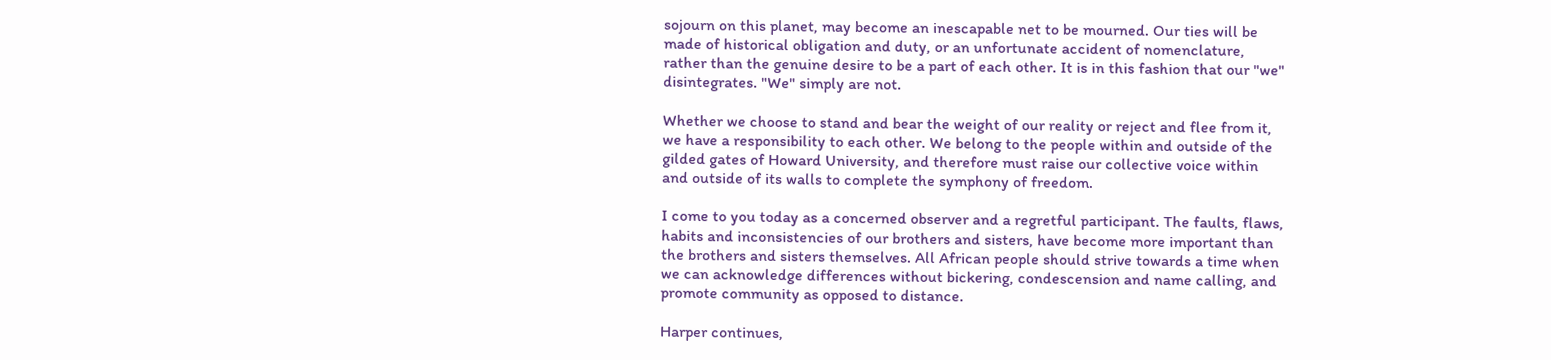sojourn on this planet, may become an inescapable net to be mourned. Our ties will be made of historical obligation and duty, or an unfortunate accident of nomenclature, rather than the genuine desire to be a part of each other. It is in this fashion that our "we" disintegrates. "We" simply are not.

Whether we choose to stand and bear the weight of our reality or reject and flee from it, we have a responsibility to each other. We belong to the people within and outside of the gilded gates of Howard University, and therefore must raise our collective voice within and outside of its walls to complete the symphony of freedom.

I come to you today as a concerned observer and a regretful participant. The faults, flaws, habits and inconsistencies of our brothers and sisters, have become more important than the brothers and sisters themselves. All African people should strive towards a time when we can acknowledge differences without bickering, condescension and name calling, and promote community as opposed to distance.

Harper continues,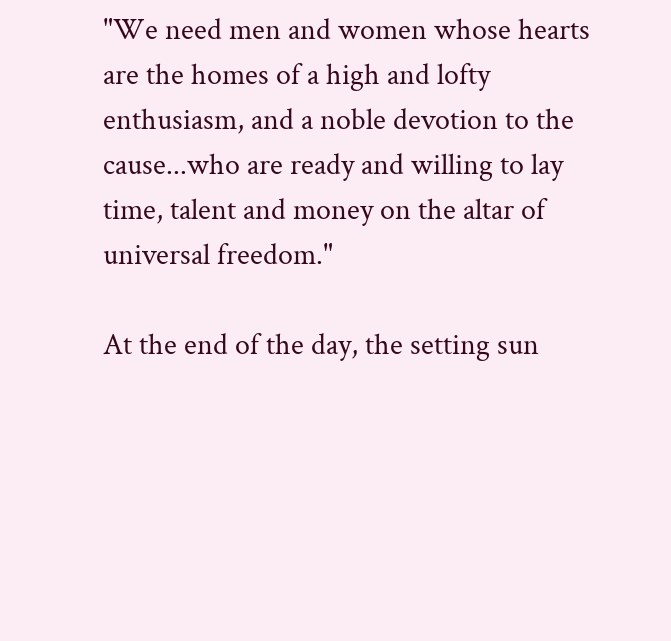"We need men and women whose hearts are the homes of a high and lofty enthusiasm, and a noble devotion to the cause...who are ready and willing to lay time, talent and money on the altar of universal freedom."

At the end of the day, the setting sun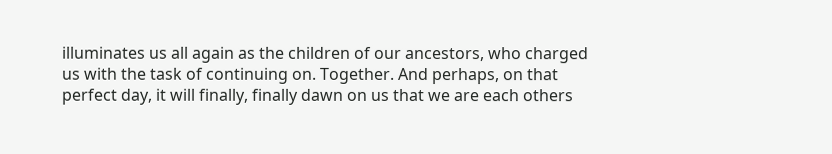illuminates us all again as the children of our ancestors, who charged us with the task of continuing on. Together. And perhaps, on that perfect day, it will finally, finally dawn on us that we are each others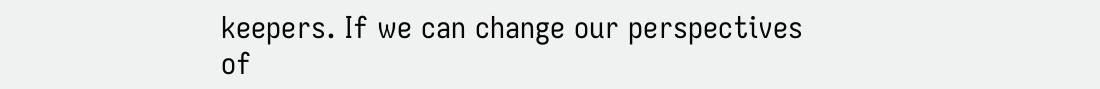keepers. If we can change our perspectives of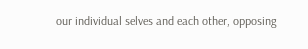our individual selves and each other, opposing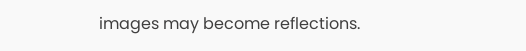images may become reflections.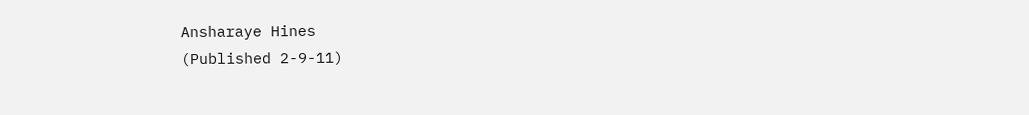Ansharaye Hines
(Published 2-9-11)